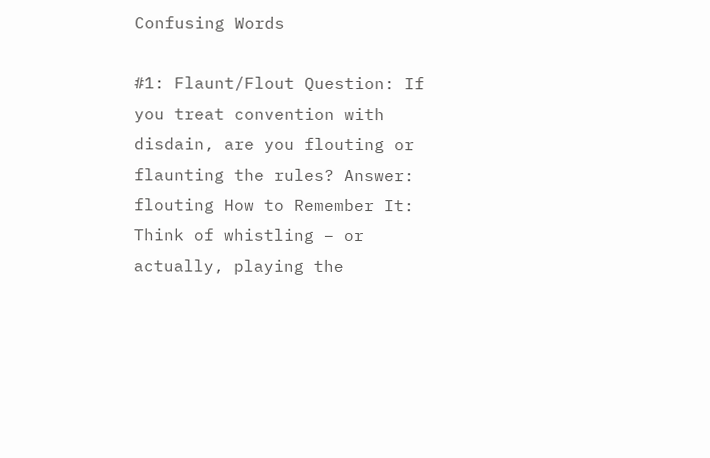Confusing Words

#1: Flaunt/Flout Question: If you treat convention with disdain, are you flouting or flaunting the rules? Answer: flouting How to Remember It: Think of whistling – or actually, playing the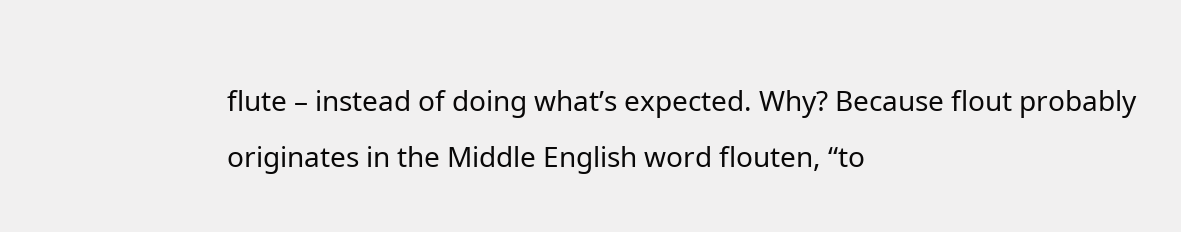flute – instead of doing what’s expected. Why? Because flout probably originates in the Middle English word flouten, “to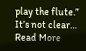play the flute.” It’s not clear… Read More